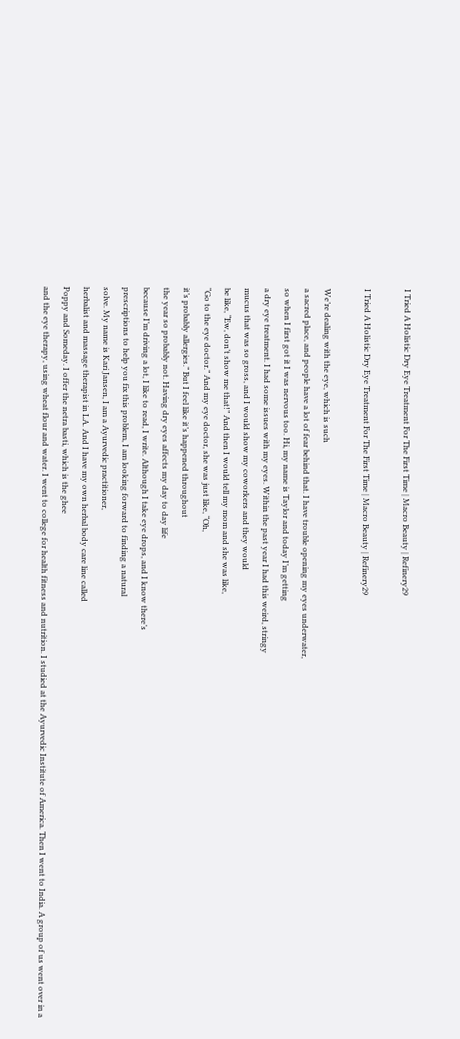I Tried A Holistic Dry Eye Treatment For The First Time | Macro Beauty | Refinery29

I Tried A Holistic Dry Eye Treatment For The First Time | Macro Beauty | Refinery29

We’re dealing with the eye, which is such
a sacred place, and people have a lot of fear behind that. I have trouble opening my eyes underwater,
so when I first got it I was nervous too. Hi, my name is Taylor and today I’m getting
a dry eye treatment. I had some issues with my eyes. Within the past year I had this weird, stringy
mucus that was so gross, and I would show my coworkers and they would
be like, “Ew, don’t show me that!” And then I would tell my mom and she was like,
“Go to the eye doctor.” And my eye doctor, she was just like, “Oh,
it’s probably allergies.” But I feel like it’s happened throughout
the year so probably not. Having dry eyes affects my day to day life
because I’m driving a lot, I like to read, I write. Although I take eye drops, and I know there’s
prescriptions to help you fix this problem, I am looking forward to finding a natural
solve. My name is Kari Jansen, I am a Ayurvedic practitioner,
herbalist and massage therapist in LA. And I have my own herbal body care line called
Poppy and Someday. I offer the netra basti, which is the ghee
and the eye therapy, using wheat flour and water. I went to college for health fitness and nutrition. I studied at the Ayurvedic Institute of America. Then I went to India. A group of us went over in a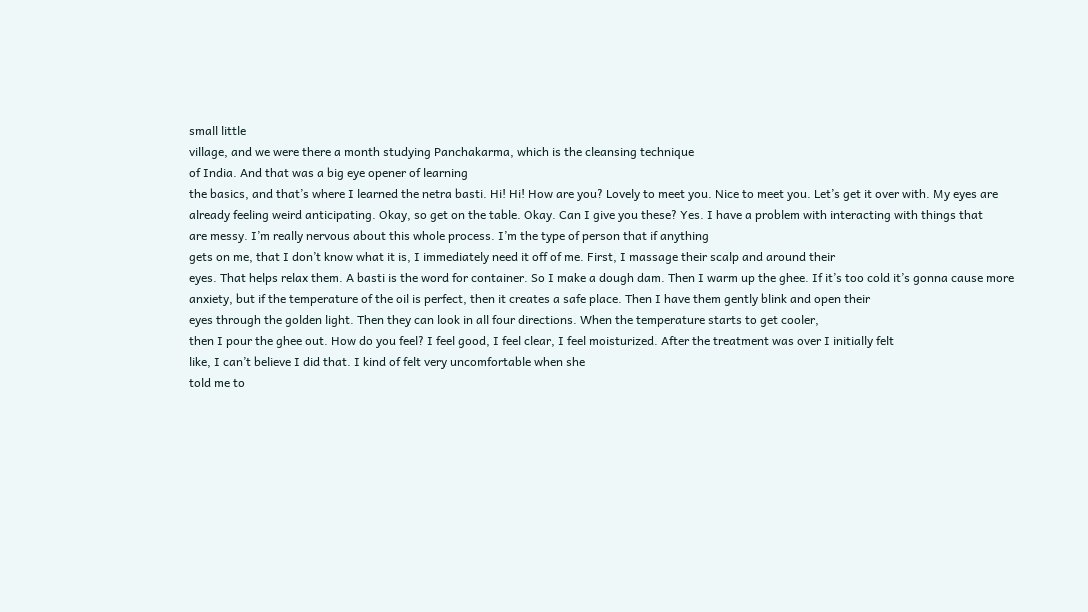small little
village, and we were there a month studying Panchakarma, which is the cleansing technique
of India. And that was a big eye opener of learning
the basics, and that’s where I learned the netra basti. Hi! Hi! How are you? Lovely to meet you. Nice to meet you. Let’s get it over with. My eyes are already feeling weird anticipating. Okay, so get on the table. Okay. Can I give you these? Yes. I have a problem with interacting with things that
are messy. I’m really nervous about this whole process. I’m the type of person that if anything
gets on me, that I don’t know what it is, I immediately need it off of me. First, I massage their scalp and around their
eyes. That helps relax them. A basti is the word for container. So I make a dough dam. Then I warm up the ghee. If it’s too cold it’s gonna cause more
anxiety, but if the temperature of the oil is perfect, then it creates a safe place. Then I have them gently blink and open their
eyes through the golden light. Then they can look in all four directions. When the temperature starts to get cooler,
then I pour the ghee out. How do you feel? I feel good, I feel clear, I feel moisturized. After the treatment was over I initially felt
like, I can’t believe I did that. I kind of felt very uncomfortable when she
told me to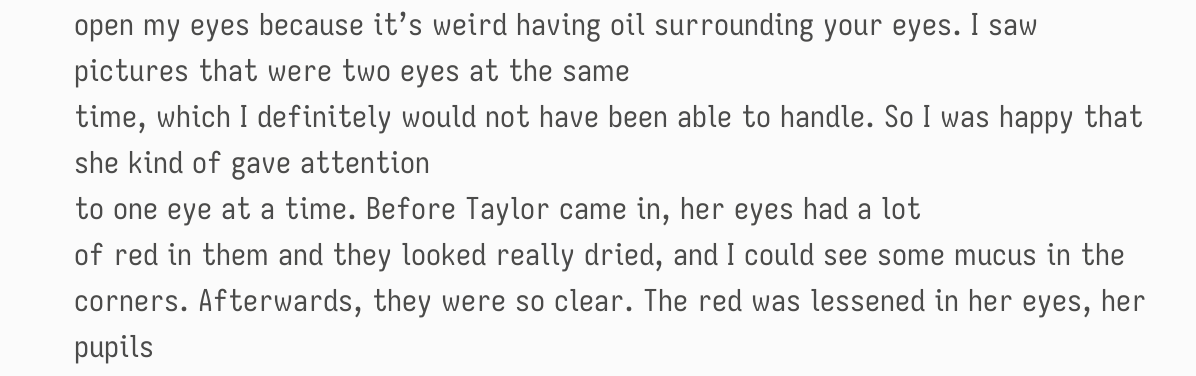open my eyes because it’s weird having oil surrounding your eyes. I saw pictures that were two eyes at the same
time, which I definitely would not have been able to handle. So I was happy that she kind of gave attention
to one eye at a time. Before Taylor came in, her eyes had a lot
of red in them and they looked really dried, and I could see some mucus in the corners. Afterwards, they were so clear. The red was lessened in her eyes, her pupils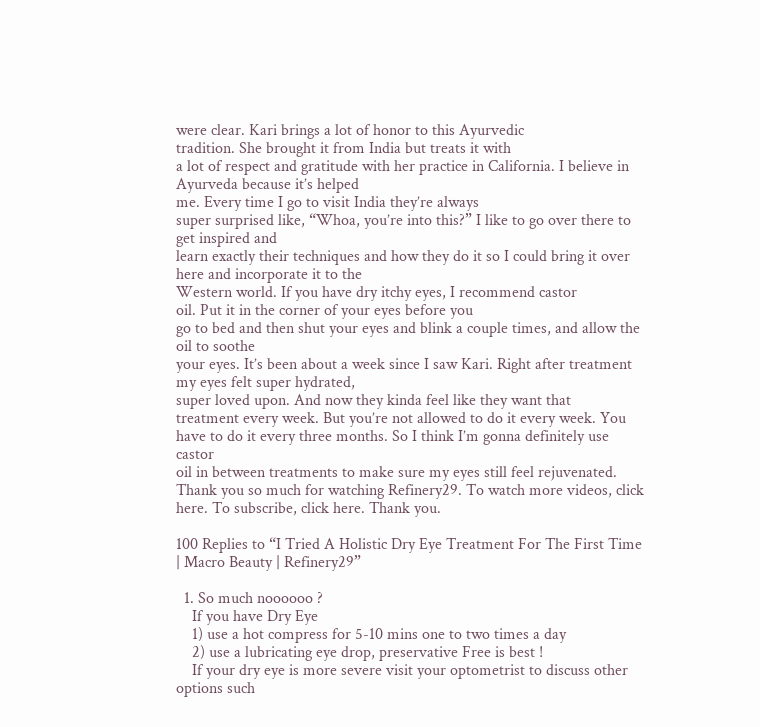were clear. Kari brings a lot of honor to this Ayurvedic
tradition. She brought it from India but treats it with
a lot of respect and gratitude with her practice in California. I believe in Ayurveda because it’s helped
me. Every time I go to visit India they’re always
super surprised like, “Whoa, you’re into this?” I like to go over there to get inspired and
learn exactly their techniques and how they do it so I could bring it over here and incorporate it to the
Western world. If you have dry itchy eyes, I recommend castor
oil. Put it in the corner of your eyes before you
go to bed and then shut your eyes and blink a couple times, and allow the oil to soothe
your eyes. It’s been about a week since I saw Kari. Right after treatment my eyes felt super hydrated,
super loved upon. And now they kinda feel like they want that
treatment every week. But you’re not allowed to do it every week. You have to do it every three months. So I think I’m gonna definitely use castor
oil in between treatments to make sure my eyes still feel rejuvenated. Thank you so much for watching Refinery29. To watch more videos, click here. To subscribe, click here. Thank you.

100 Replies to “I Tried A Holistic Dry Eye Treatment For The First Time | Macro Beauty | Refinery29”

  1. So much noooooo ?
    If you have Dry Eye
    1) use a hot compress for 5-10 mins one to two times a day
    2) use a lubricating eye drop, preservative Free is best !
    If your dry eye is more severe visit your optometrist to discuss other options such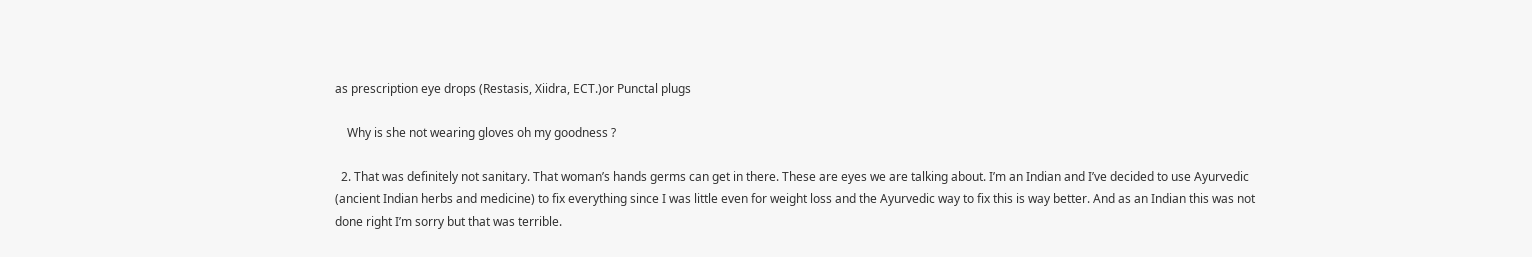as prescription eye drops (Restasis, Xiidra, ECT.)or Punctal plugs

    Why is she not wearing gloves oh my goodness ?

  2. That was definitely not sanitary. That woman’s hands germs can get in there. These are eyes we are talking about. I’m an Indian and I’ve decided to use Ayurvedic (ancient Indian herbs and medicine) to fix everything since I was little even for weight loss and the Ayurvedic way to fix this is way better. And as an Indian this was not done right I’m sorry but that was terrible.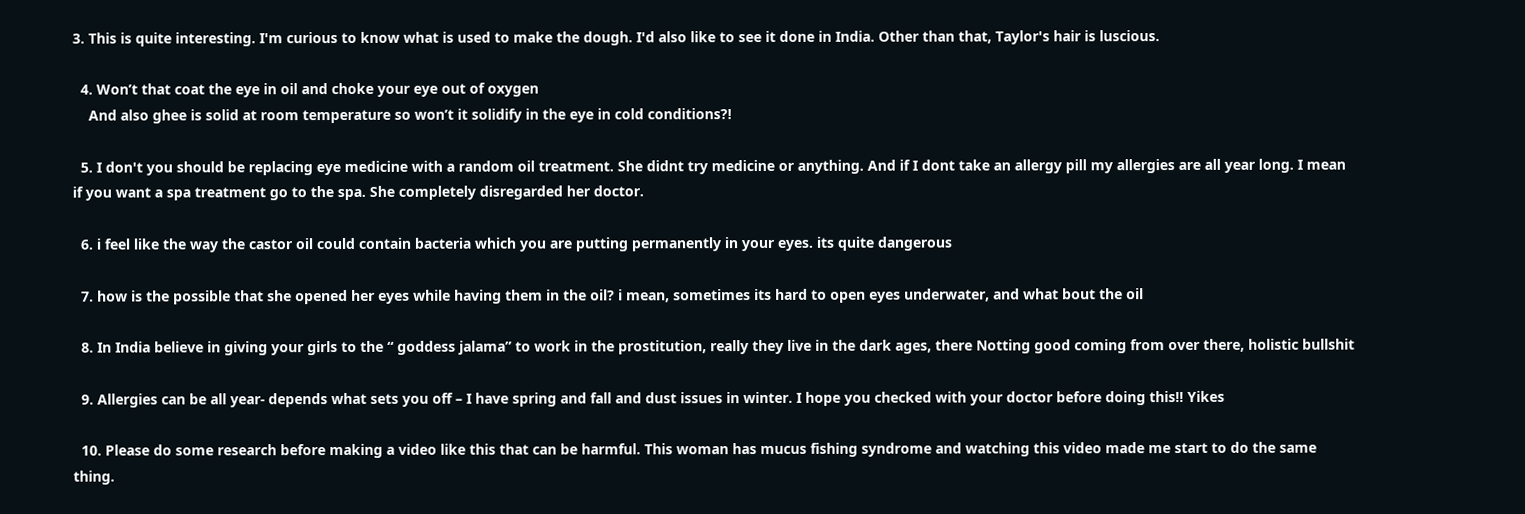3. This is quite interesting. I'm curious to know what is used to make the dough. I'd also like to see it done in India. Other than that, Taylor's hair is luscious.

  4. Won’t that coat the eye in oil and choke your eye out of oxygen
    And also ghee is solid at room temperature so won’t it solidify in the eye in cold conditions?!

  5. I don't you should be replacing eye medicine with a random oil treatment. She didnt try medicine or anything. And if I dont take an allergy pill my allergies are all year long. I mean if you want a spa treatment go to the spa. She completely disregarded her doctor.

  6. i feel like the way the castor oil could contain bacteria which you are putting permanently in your eyes. its quite dangerous

  7. how is the possible that she opened her eyes while having them in the oil? i mean, sometimes its hard to open eyes underwater, and what bout the oil

  8. In India believe in giving your girls to the “ goddess jalama” to work in the prostitution, really they live in the dark ages, there Notting good coming from over there, holistic bullshit

  9. Allergies can be all year- depends what sets you off – I have spring and fall and dust issues in winter. I hope you checked with your doctor before doing this!! Yikes

  10. Please do some research before making a video like this that can be harmful. This woman has mucus fishing syndrome and watching this video made me start to do the same thing.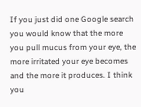If you just did one Google search you would know that the more you pull mucus from your eye, the more irritated your eye becomes and the more it produces. I think you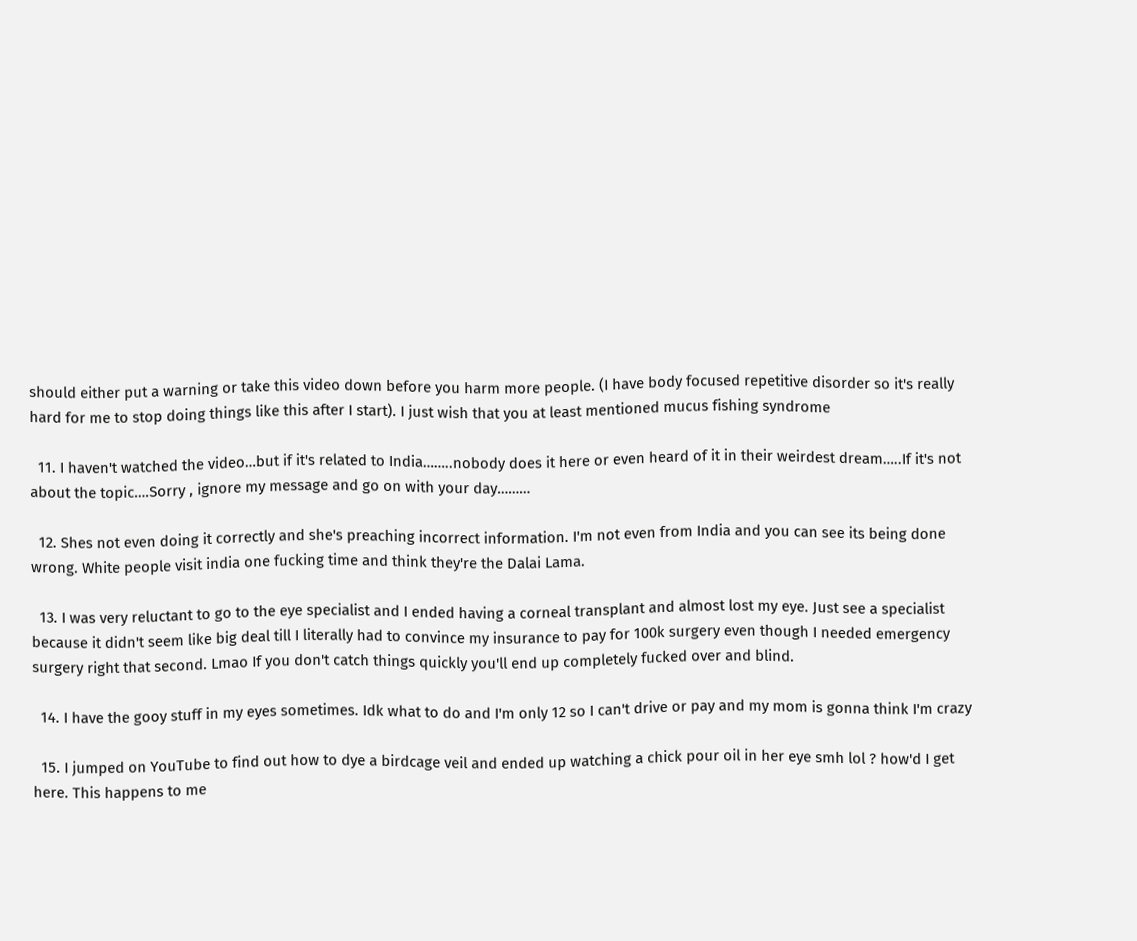should either put a warning or take this video down before you harm more people. (I have body focused repetitive disorder so it's really hard for me to stop doing things like this after I start). I just wish that you at least mentioned mucus fishing syndrome

  11. I haven't watched the video…but if it's related to India……..nobody does it here or even heard of it in their weirdest dream…..If it's not about the topic….Sorry , ignore my message and go on with your day………

  12. Shes not even doing it correctly and she's preaching incorrect information. I'm not even from India and you can see its being done wrong. White people visit india one fucking time and think they're the Dalai Lama.

  13. I was very reluctant to go to the eye specialist and I ended having a corneal transplant and almost lost my eye. Just see a specialist because it didn't seem like big deal till I literally had to convince my insurance to pay for 100k surgery even though I needed emergency surgery right that second. Lmao If you don't catch things quickly you'll end up completely fucked over and blind.

  14. I have the gooy stuff in my eyes sometimes. Idk what to do and I'm only 12 so I can't drive or pay and my mom is gonna think I'm crazy

  15. I jumped on YouTube to find out how to dye a birdcage veil and ended up watching a chick pour oil in her eye smh lol ? how'd I get here. This happens to me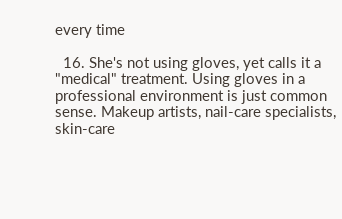every time

  16. She's not using gloves, yet calls it a "medical" treatment. Using gloves in a professional environment is just common sense. Makeup artists, nail-care specialists, skin-care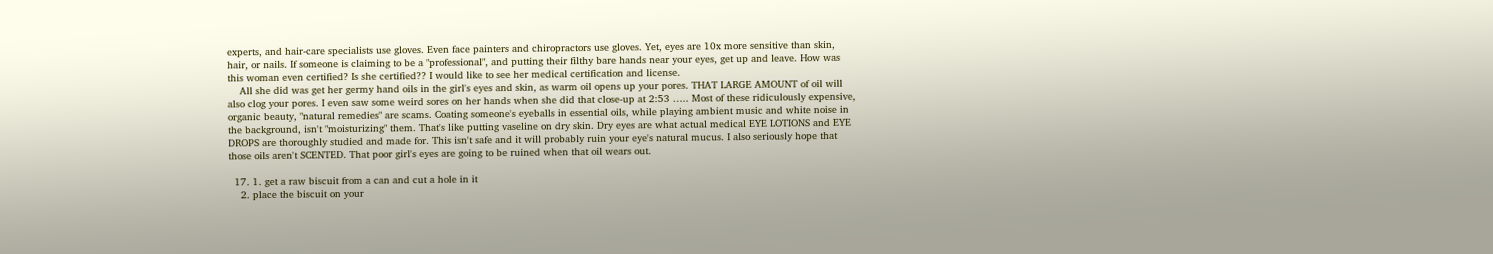experts, and hair-care specialists use gloves. Even face painters and chiropractors use gloves. Yet, eyes are 10x more sensitive than skin, hair, or nails. If someone is claiming to be a "professional", and putting their filthy bare hands near your eyes, get up and leave. How was this woman even certified? Is she certified?? I would like to see her medical certification and license.
    All she did was get her germy hand oils in the girl's eyes and skin, as warm oil opens up your pores. THAT LARGE AMOUNT of oil will also clog your pores. I even saw some weird sores on her hands when she did that close-up at 2:53 ….. Most of these ridiculously expensive, organic beauty, "natural remedies" are scams. Coating someone's eyeballs in essential oils, while playing ambient music and white noise in the background, isn't "moisturizing" them. That's like putting vaseline on dry skin. Dry eyes are what actual medical EYE LOTIONS and EYE DROPS are thoroughly studied and made for. This isn't safe and it will probably ruin your eye's natural mucus. I also seriously hope that those oils aren't SCENTED. That poor girl's eyes are going to be ruined when that oil wears out.

  17. 1. get a raw biscuit from a can and cut a hole in it
    2. place the biscuit on your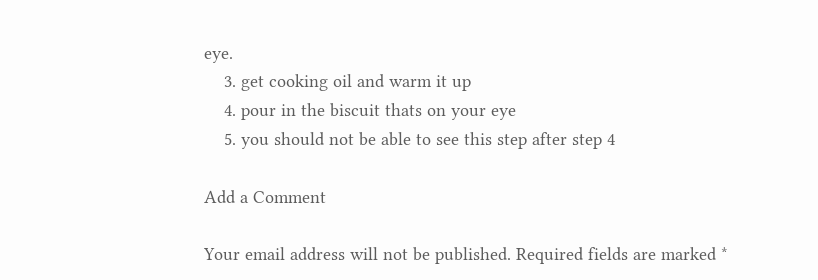eye.
    3. get cooking oil and warm it up
    4. pour in the biscuit thats on your eye
    5. you should not be able to see this step after step 4

Add a Comment

Your email address will not be published. Required fields are marked *